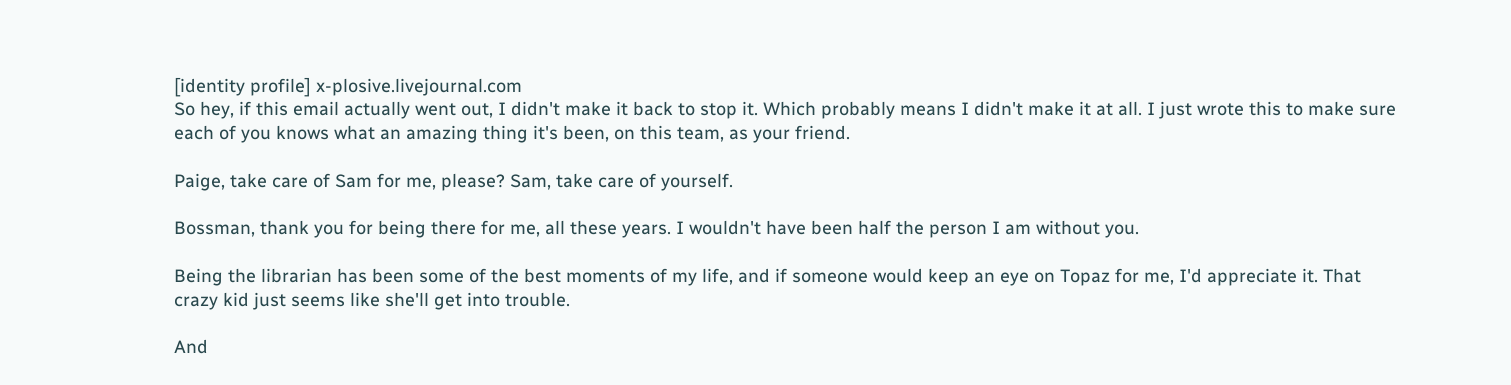[identity profile] x-plosive.livejournal.com
So hey, if this email actually went out, I didn't make it back to stop it. Which probably means I didn't make it at all. I just wrote this to make sure each of you knows what an amazing thing it's been, on this team, as your friend.

Paige, take care of Sam for me, please? Sam, take care of yourself.

Bossman, thank you for being there for me, all these years. I wouldn't have been half the person I am without you.

Being the librarian has been some of the best moments of my life, and if someone would keep an eye on Topaz for me, I'd appreciate it. That crazy kid just seems like she'll get into trouble.

And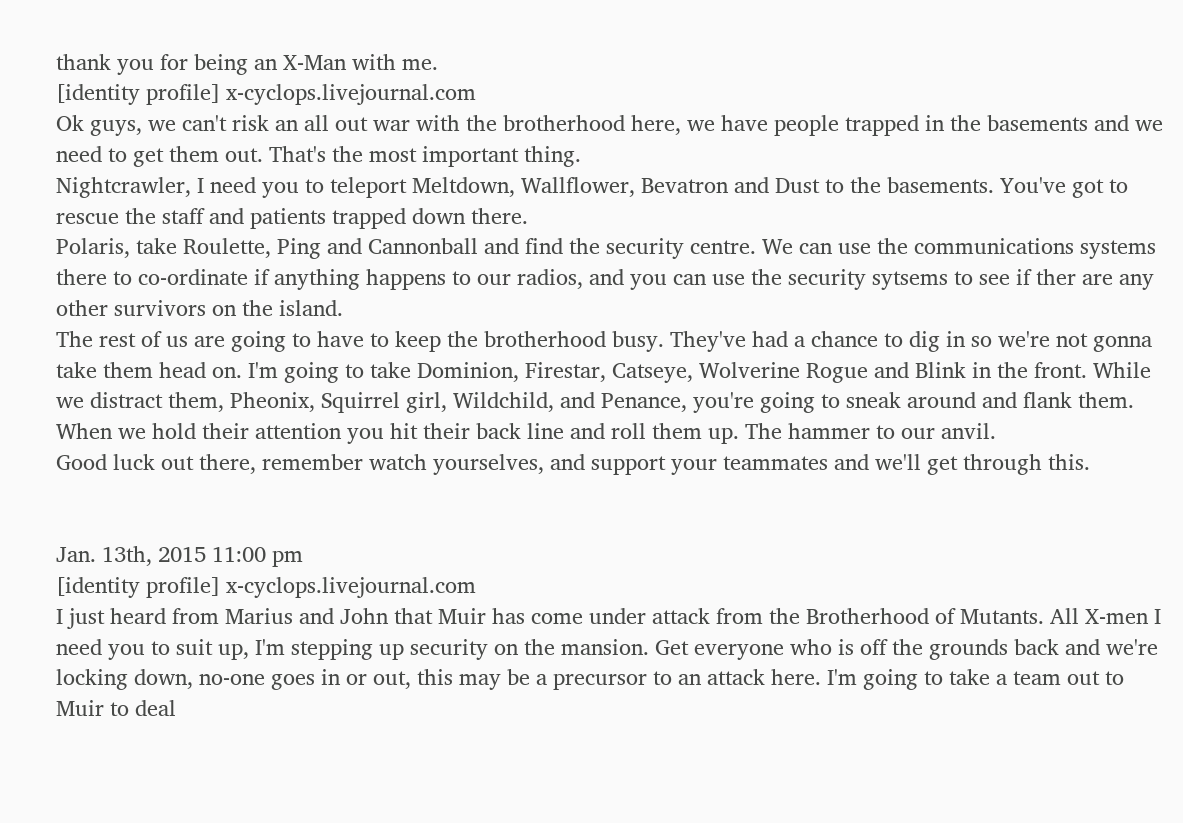thank you for being an X-Man with me.
[identity profile] x-cyclops.livejournal.com
Ok guys, we can't risk an all out war with the brotherhood here, we have people trapped in the basements and we need to get them out. That's the most important thing.
Nightcrawler, I need you to teleport Meltdown, Wallflower, Bevatron and Dust to the basements. You've got to rescue the staff and patients trapped down there.
Polaris, take Roulette, Ping and Cannonball and find the security centre. We can use the communications systems there to co-ordinate if anything happens to our radios, and you can use the security sytsems to see if ther are any other survivors on the island.
The rest of us are going to have to keep the brotherhood busy. They've had a chance to dig in so we're not gonna take them head on. I'm going to take Dominion, Firestar, Catseye, Wolverine Rogue and Blink in the front. While we distract them, Pheonix, Squirrel girl, Wildchild, and Penance, you're going to sneak around and flank them. When we hold their attention you hit their back line and roll them up. The hammer to our anvil.
Good luck out there, remember watch yourselves, and support your teammates and we'll get through this.


Jan. 13th, 2015 11:00 pm
[identity profile] x-cyclops.livejournal.com
I just heard from Marius and John that Muir has come under attack from the Brotherhood of Mutants. All X-men I need you to suit up, I'm stepping up security on the mansion. Get everyone who is off the grounds back and we're locking down, no-one goes in or out, this may be a precursor to an attack here. I'm going to take a team out to Muir to deal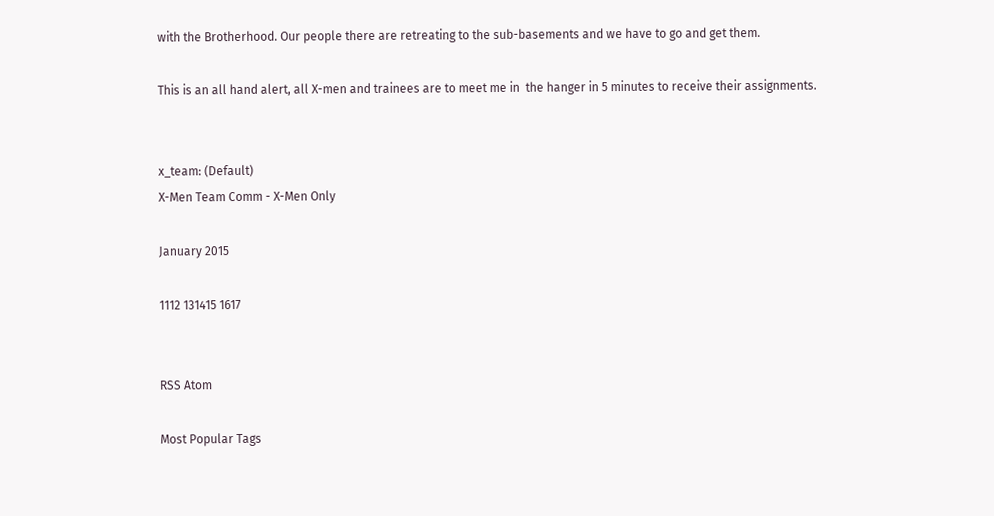with the Brotherhood. Our people there are retreating to the sub-basements and we have to go and get them.

This is an all hand alert, all X-men and trainees are to meet me in  the hanger in 5 minutes to receive their assignments.


x_team: (Default)
X-Men Team Comm - X-Men Only

January 2015

1112 131415 1617


RSS Atom

Most Popular Tags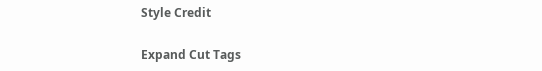Style Credit

Expand Cut Tags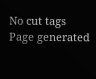No cut tags
Page generated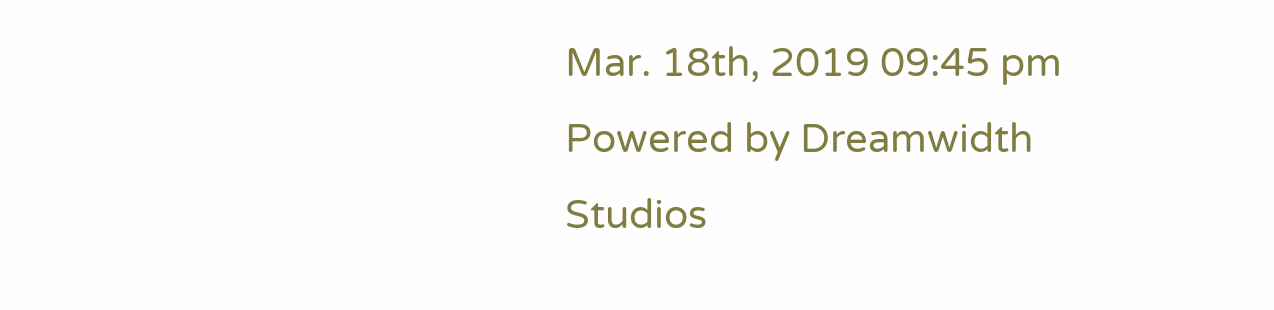Mar. 18th, 2019 09:45 pm
Powered by Dreamwidth Studios